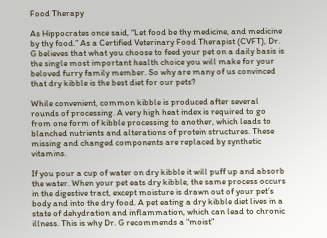Food Therapy

As Hippocrates once said, “Let food be thy medicine, and medicine by thy food.” As a Certified Veterinary Food Therapist (CVFT), Dr. G believes that what you choose to feed your pet on a daily basis is the single most important health choice you will make for your beloved furry family member. So why are many of us convinced that dry kibble is the best diet for our pets?

While convenient, common kibble is produced after several rounds of processing. A very high heat index is required to go from one form of kibble processing to another, which leads to blanched nutrients and alterations of protein structures. These missing and changed components are replaced by synthetic vitamins.

If you pour a cup of water on dry kibble it will puff up and absorb the water. When your pet eats dry kibble, the same process occurs in the digestive tract, except moisture is drawn out of your pet’s body and into the dry food. A pet eating a dry kibble diet lives in a state of dehydration and inflammation, which can lead to chronic illness. This is why Dr. G recommends a “moist”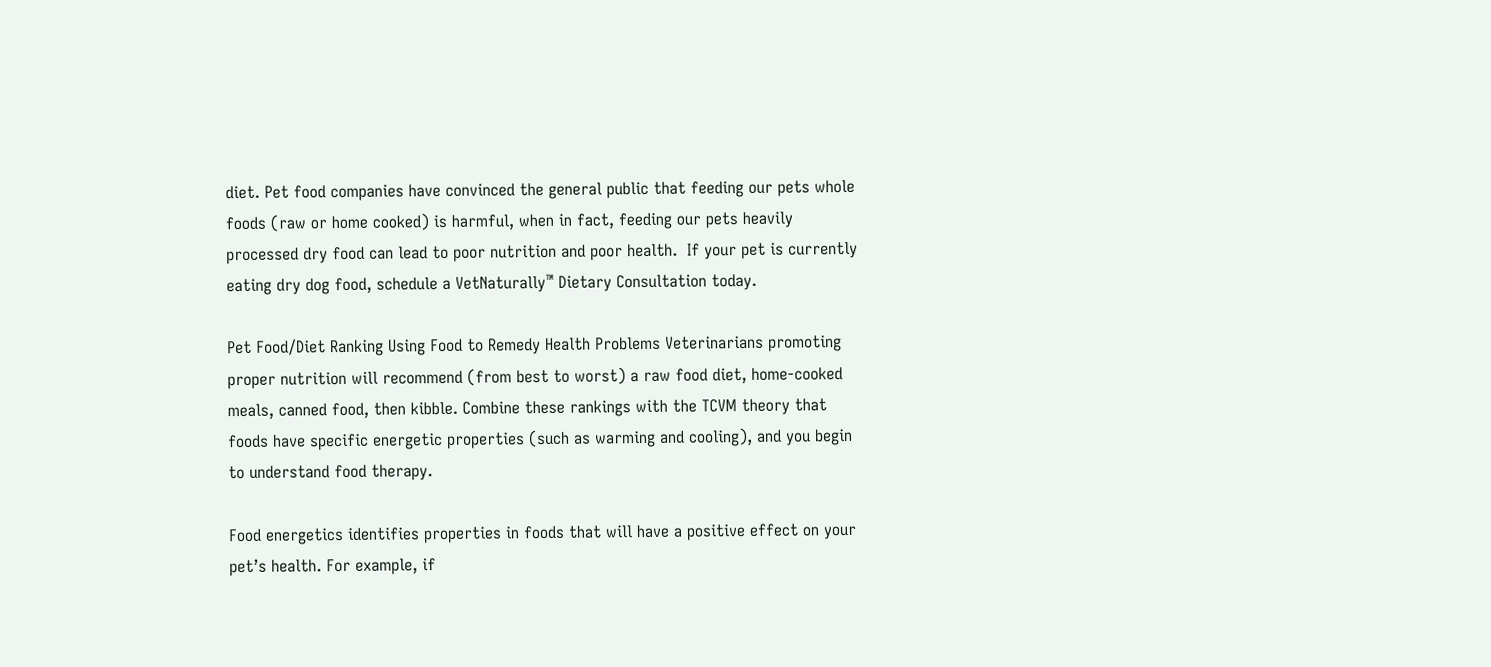diet. Pet food companies have convinced the general public that feeding our pets whole foods (raw or home cooked) is harmful, when in fact, feeding our pets heavily processed dry food can lead to poor nutrition and poor health.  If your pet is currently eating dry dog food, schedule a VetNaturally™ Dietary Consultation today.

Pet Food/Diet Ranking Using Food to Remedy Health Problems Veterinarians promoting proper nutrition will recommend (from best to worst) a raw food diet, home-cooked meals, canned food, then kibble. Combine these rankings with the TCVM theory that foods have specific energetic properties (such as warming and cooling), and you begin to understand food therapy.

Food energetics identifies properties in foods that will have a positive effect on your pet’s health. For example, if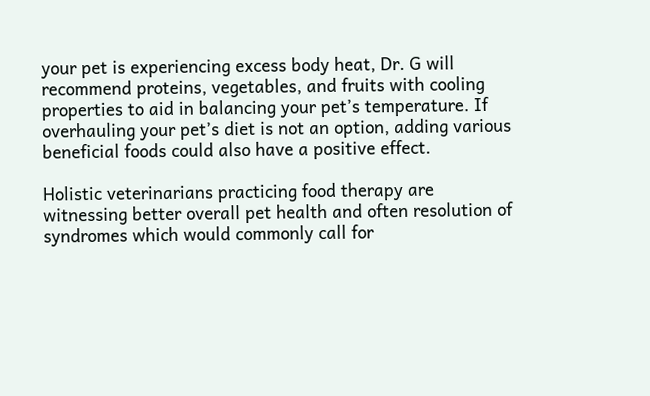your pet is experiencing excess body heat, Dr. G will recommend proteins, vegetables, and fruits with cooling properties to aid in balancing your pet’s temperature. If overhauling your pet’s diet is not an option, adding various beneficial foods could also have a positive effect.

Holistic veterinarians practicing food therapy are witnessing better overall pet health and often resolution of syndromes which would commonly call for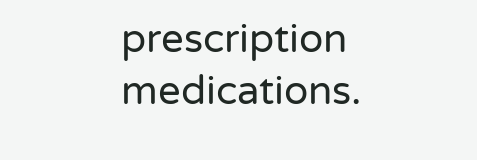prescription medications.